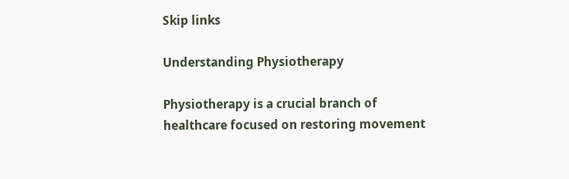Skip links

Understanding Physiotherapy

Physiotherapy is a crucial branch of healthcare focused on restoring movement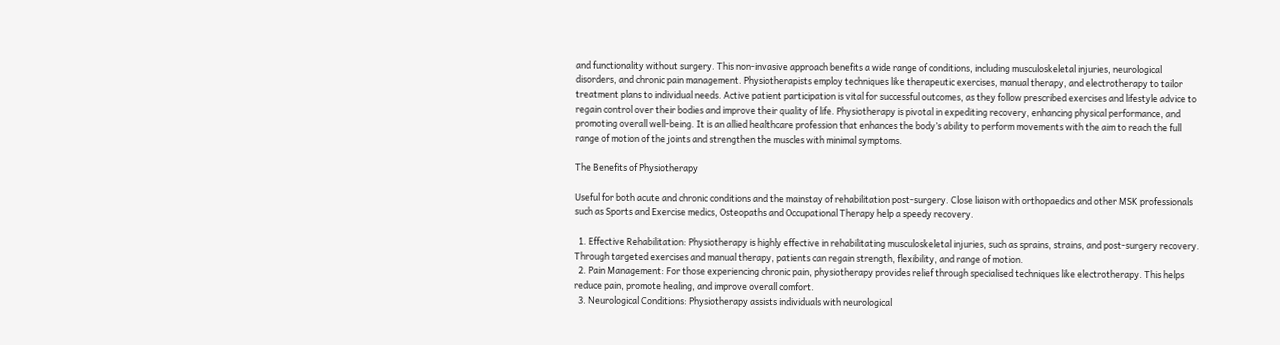and functionality without surgery. This non-invasive approach benefits a wide range of conditions, including musculoskeletal injuries, neurological disorders, and chronic pain management. Physiotherapists employ techniques like therapeutic exercises, manual therapy, and electrotherapy to tailor treatment plans to individual needs. Active patient participation is vital for successful outcomes, as they follow prescribed exercises and lifestyle advice to regain control over their bodies and improve their quality of life. Physiotherapy is pivotal in expediting recovery, enhancing physical performance, and promoting overall well-being. It is an allied healthcare profession that enhances the body’s ability to perform movements with the aim to reach the full range of motion of the joints and strengthen the muscles with minimal symptoms.

The Benefits of Physiotherapy

Useful for both acute and chronic conditions and the mainstay of rehabilitation post-surgery. Close liaison with orthopaedics and other MSK professionals such as Sports and Exercise medics, Osteopaths and Occupational Therapy help a speedy recovery.

  1. Effective Rehabilitation: Physiotherapy is highly effective in rehabilitating musculoskeletal injuries, such as sprains, strains, and post-surgery recovery. Through targeted exercises and manual therapy, patients can regain strength, flexibility, and range of motion.
  2. Pain Management: For those experiencing chronic pain, physiotherapy provides relief through specialised techniques like electrotherapy. This helps reduce pain, promote healing, and improve overall comfort.
  3. Neurological Conditions: Physiotherapy assists individuals with neurological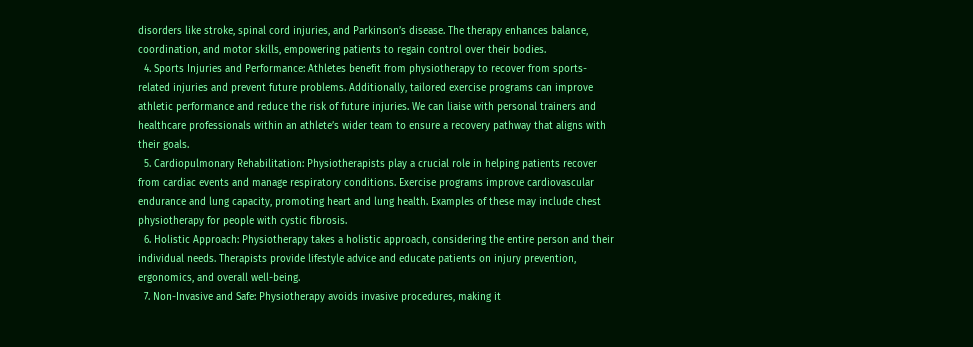disorders like stroke, spinal cord injuries, and Parkinson’s disease. The therapy enhances balance, coordination, and motor skills, empowering patients to regain control over their bodies.
  4. Sports Injuries and Performance: Athletes benefit from physiotherapy to recover from sports-related injuries and prevent future problems. Additionally, tailored exercise programs can improve athletic performance and reduce the risk of future injuries. We can liaise with personal trainers and healthcare professionals within an athlete’s wider team to ensure a recovery pathway that aligns with their goals.
  5. Cardiopulmonary Rehabilitation: Physiotherapists play a crucial role in helping patients recover from cardiac events and manage respiratory conditions. Exercise programs improve cardiovascular endurance and lung capacity, promoting heart and lung health. Examples of these may include chest physiotherapy for people with cystic fibrosis.
  6. Holistic Approach: Physiotherapy takes a holistic approach, considering the entire person and their individual needs. Therapists provide lifestyle advice and educate patients on injury prevention, ergonomics, and overall well-being.
  7. Non-Invasive and Safe: Physiotherapy avoids invasive procedures, making it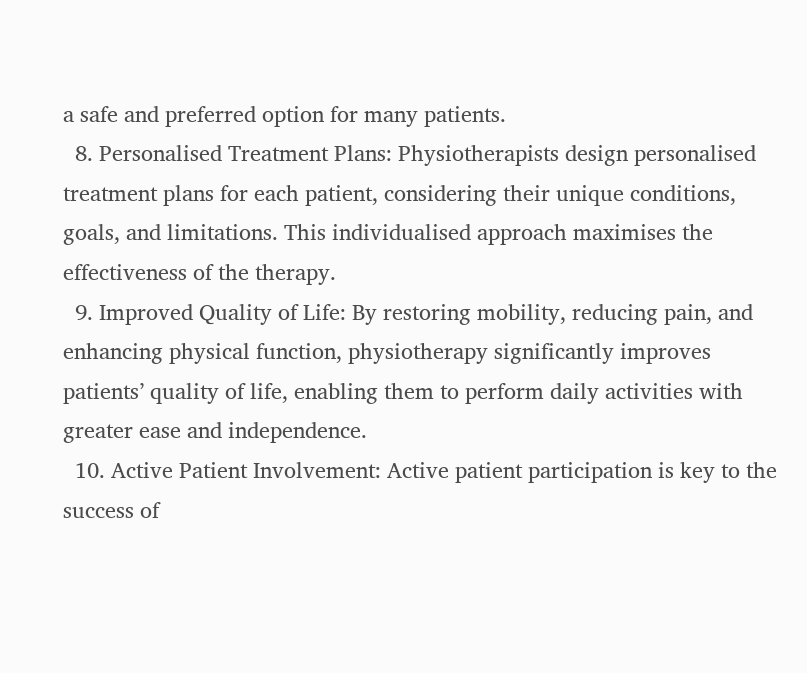a safe and preferred option for many patients.
  8. Personalised Treatment Plans: Physiotherapists design personalised treatment plans for each patient, considering their unique conditions, goals, and limitations. This individualised approach maximises the effectiveness of the therapy.
  9. Improved Quality of Life: By restoring mobility, reducing pain, and enhancing physical function, physiotherapy significantly improves patients’ quality of life, enabling them to perform daily activities with greater ease and independence.
  10. Active Patient Involvement: Active patient participation is key to the success of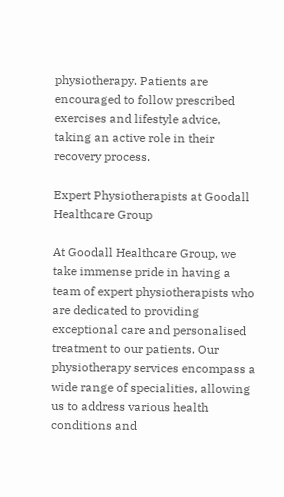physiotherapy. Patients are encouraged to follow prescribed exercises and lifestyle advice, taking an active role in their recovery process.

Expert Physiotherapists at Goodall Healthcare Group

At Goodall Healthcare Group, we take immense pride in having a team of expert physiotherapists who are dedicated to providing exceptional care and personalised treatment to our patients. Our physiotherapy services encompass a wide range of specialities, allowing us to address various health conditions and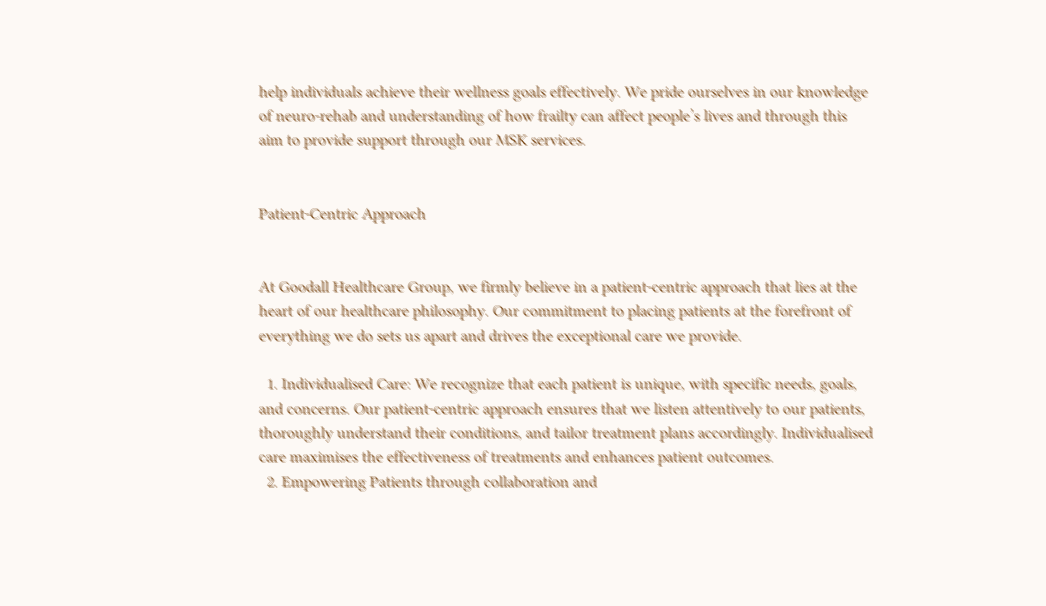help individuals achieve their wellness goals effectively. We pride ourselves in our knowledge of neuro-rehab and understanding of how frailty can affect people’s lives and through this aim to provide support through our MSK services.


Patient-Centric Approach


At Goodall Healthcare Group, we firmly believe in a patient-centric approach that lies at the heart of our healthcare philosophy. Our commitment to placing patients at the forefront of everything we do sets us apart and drives the exceptional care we provide.

  1. Individualised Care: We recognize that each patient is unique, with specific needs, goals, and concerns. Our patient-centric approach ensures that we listen attentively to our patients, thoroughly understand their conditions, and tailor treatment plans accordingly. Individualised care maximises the effectiveness of treatments and enhances patient outcomes.
  2. Empowering Patients through collaboration and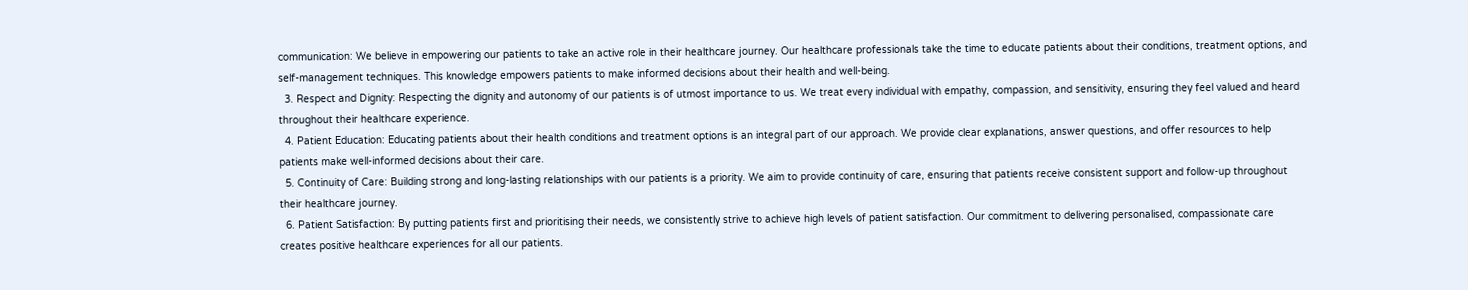communication: We believe in empowering our patients to take an active role in their healthcare journey. Our healthcare professionals take the time to educate patients about their conditions, treatment options, and self-management techniques. This knowledge empowers patients to make informed decisions about their health and well-being.
  3. Respect and Dignity: Respecting the dignity and autonomy of our patients is of utmost importance to us. We treat every individual with empathy, compassion, and sensitivity, ensuring they feel valued and heard throughout their healthcare experience.
  4. Patient Education: Educating patients about their health conditions and treatment options is an integral part of our approach. We provide clear explanations, answer questions, and offer resources to help patients make well-informed decisions about their care.
  5. Continuity of Care: Building strong and long-lasting relationships with our patients is a priority. We aim to provide continuity of care, ensuring that patients receive consistent support and follow-up throughout their healthcare journey.
  6. Patient Satisfaction: By putting patients first and prioritising their needs, we consistently strive to achieve high levels of patient satisfaction. Our commitment to delivering personalised, compassionate care creates positive healthcare experiences for all our patients.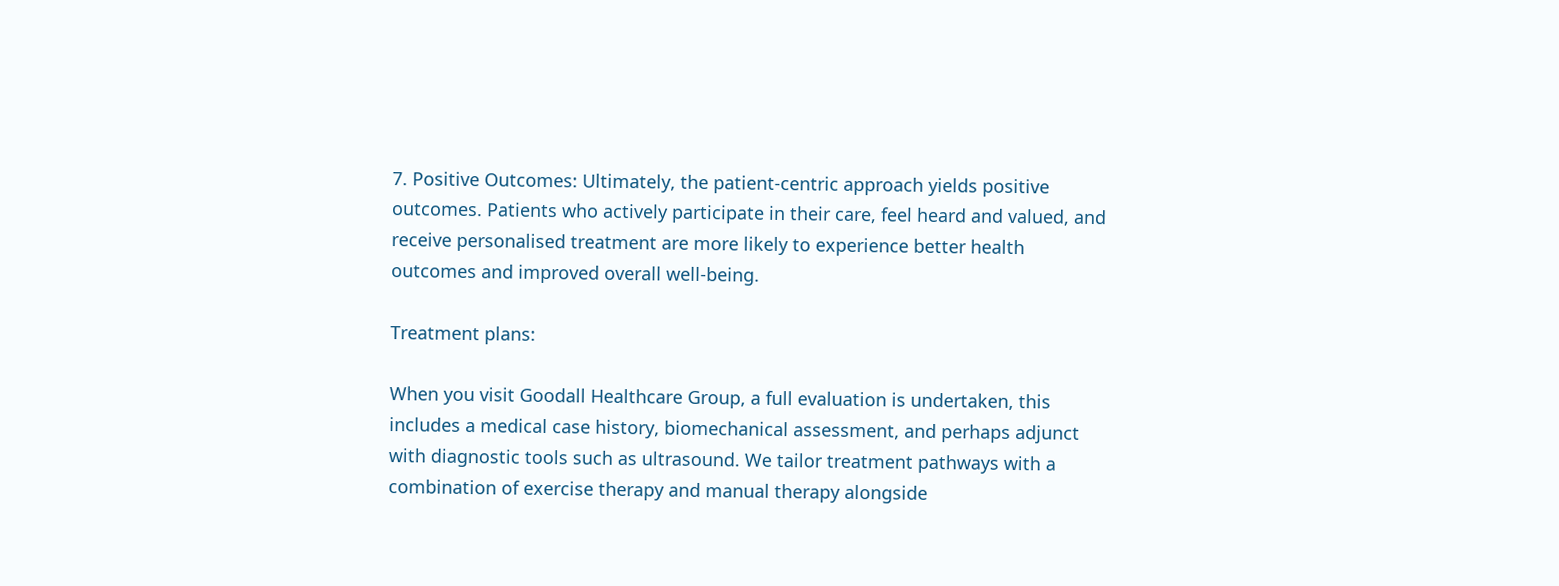7. Positive Outcomes: Ultimately, the patient-centric approach yields positive outcomes. Patients who actively participate in their care, feel heard and valued, and receive personalised treatment are more likely to experience better health outcomes and improved overall well-being.

Treatment plans:

When you visit Goodall Healthcare Group, a full evaluation is undertaken, this includes a medical case history, biomechanical assessment, and perhaps adjunct with diagnostic tools such as ultrasound. We tailor treatment pathways with a combination of exercise therapy and manual therapy alongside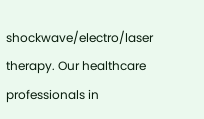shockwave/electro/laser therapy. Our healthcare professionals in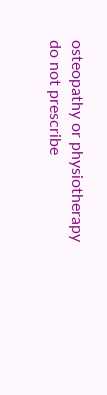osteopathy or physiotherapy do not prescribe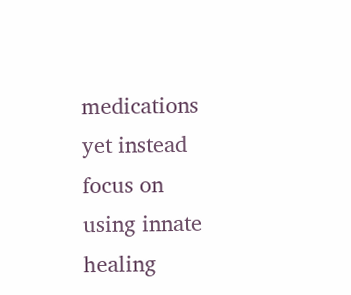medications yet instead focus on using innate healing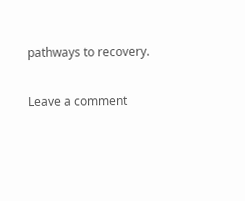pathways to recovery.

Leave a comment